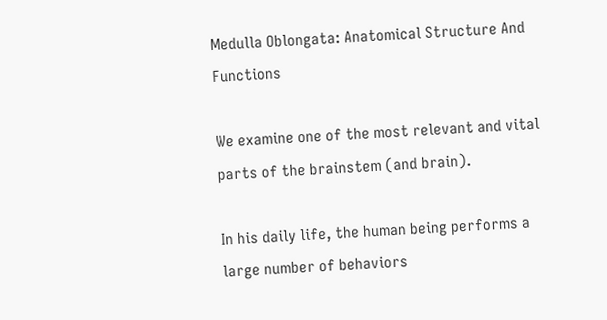Medulla Oblongata: Anatomical Structure And Functions

We examine one of the most relevant and vital parts of the brainstem (and brain).

In his daily life, the human being performs a large number of behaviors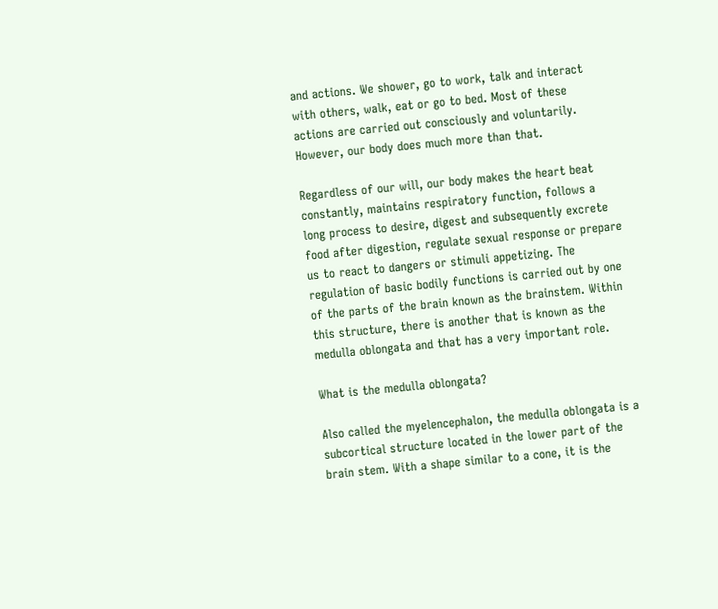and actions. We shower, go to work, talk and interact with others, walk, eat or go to bed. Most of these actions are carried out consciously and voluntarily. However, our body does much more than that.

Regardless of our will, our body makes the heart beat constantly, maintains respiratory function, follows a long process to desire, digest and subsequently excrete food after digestion, regulate sexual response or prepare us to react to dangers or stimuli appetizing. The regulation of basic bodily functions is carried out by one of the parts of the brain known as the brainstem. Within this structure, there is another that is known as the medulla oblongata and that has a very important role.

What is the medulla oblongata?

Also called the myelencephalon, the medulla oblongata is a subcortical structure located in the lower part of the brain stem. With a shape similar to a cone, it is the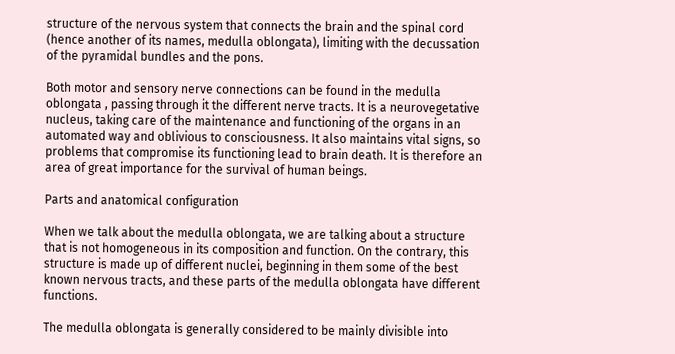structure of the nervous system that connects the brain and the spinal cord (hence another of its names, medulla oblongata), limiting with the decussation of the pyramidal bundles and the pons.

Both motor and sensory nerve connections can be found in the medulla oblongata , passing through it the different nerve tracts. It is a neurovegetative nucleus, taking care of the maintenance and functioning of the organs in an automated way and oblivious to consciousness. It also maintains vital signs, so problems that compromise its functioning lead to brain death. It is therefore an area of great importance for the survival of human beings.

Parts and anatomical configuration

When we talk about the medulla oblongata, we are talking about a structure that is not homogeneous in its composition and function. On the contrary, this structure is made up of different nuclei, beginning in them some of the best known nervous tracts, and these parts of the medulla oblongata have different functions.

The medulla oblongata is generally considered to be mainly divisible into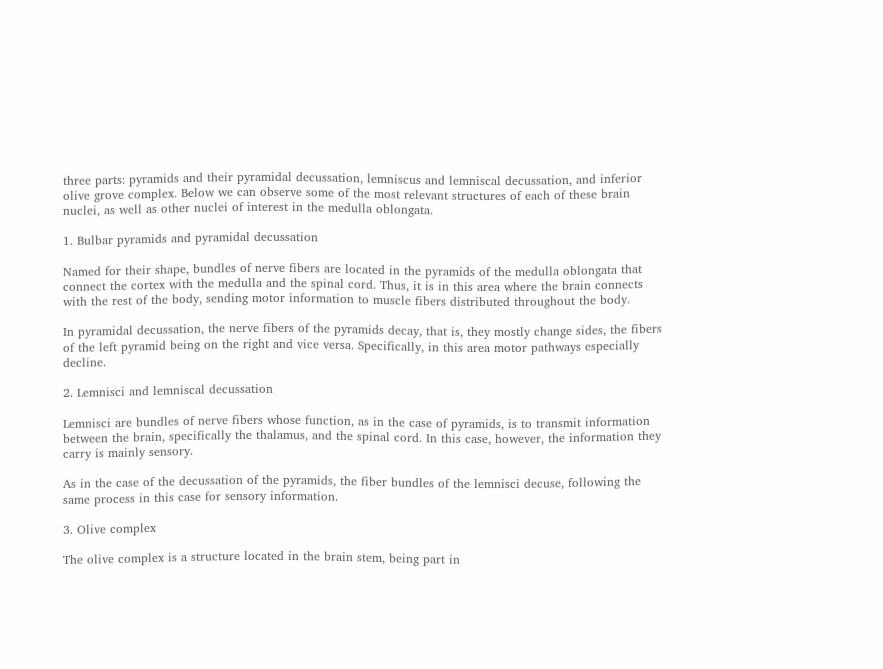three parts: pyramids and their pyramidal decussation, lemniscus and lemniscal decussation, and inferior olive grove complex. Below we can observe some of the most relevant structures of each of these brain nuclei, as well as other nuclei of interest in the medulla oblongata.

1. Bulbar pyramids and pyramidal decussation

Named for their shape, bundles of nerve fibers are located in the pyramids of the medulla oblongata that connect the cortex with the medulla and the spinal cord. Thus, it is in this area where the brain connects with the rest of the body, sending motor information to muscle fibers distributed throughout the body.

In pyramidal decussation, the nerve fibers of the pyramids decay, that is, they mostly change sides, the fibers of the left pyramid being on the right and vice versa. Specifically, in this area motor pathways especially decline.

2. Lemnisci and lemniscal decussation

Lemnisci are bundles of nerve fibers whose function, as in the case of pyramids, is to transmit information between the brain, specifically the thalamus, and the spinal cord. In this case, however, the information they carry is mainly sensory.

As in the case of the decussation of the pyramids, the fiber bundles of the lemnisci decuse, following the same process in this case for sensory information.

3. Olive complex

The olive complex is a structure located in the brain stem, being part in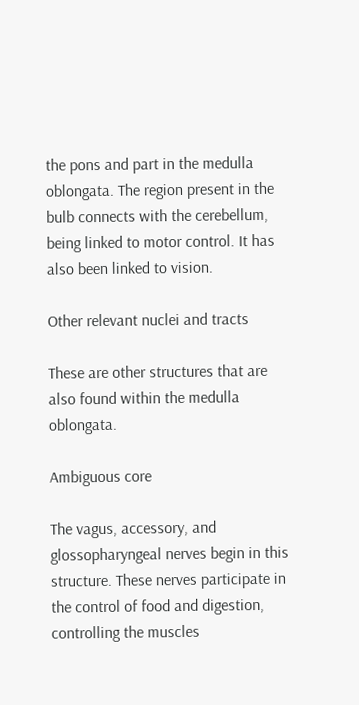the pons and part in the medulla oblongata. The region present in the bulb connects with the cerebellum, being linked to motor control. It has also been linked to vision.

Other relevant nuclei and tracts

These are other structures that are also found within the medulla oblongata.

Ambiguous core

The vagus, accessory, and glossopharyngeal nerves begin in this structure. These nerves participate in the control of food and digestion, controlling the muscles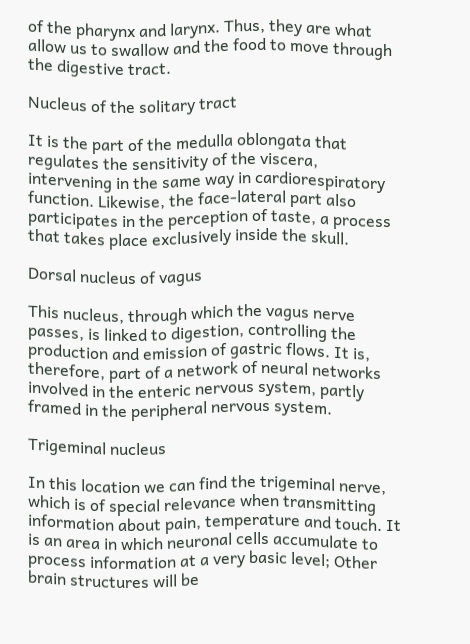of the pharynx and larynx. Thus, they are what allow us to swallow and the food to move through the digestive tract.

Nucleus of the solitary tract

It is the part of the medulla oblongata that regulates the sensitivity of the viscera, intervening in the same way in cardiorespiratory function. Likewise, the face-lateral part also participates in the perception of taste, a process that takes place exclusively inside the skull.

Dorsal nucleus of vagus

This nucleus, through which the vagus nerve passes, is linked to digestion, controlling the production and emission of gastric flows. It is, therefore, part of a network of neural networks involved in the enteric nervous system, partly framed in the peripheral nervous system.

Trigeminal nucleus

In this location we can find the trigeminal nerve, which is of special relevance when transmitting information about pain, temperature and touch. It is an area in which neuronal cells accumulate to process information at a very basic level; Other brain structures will be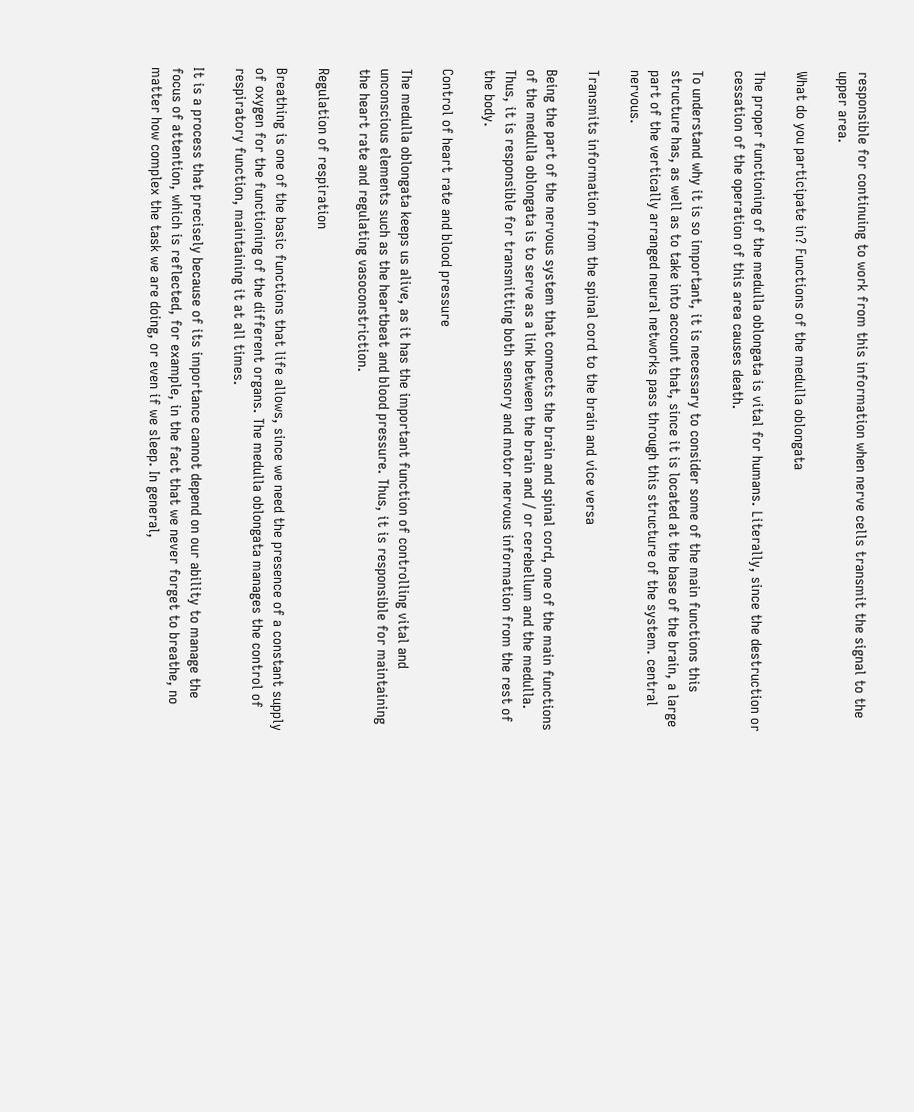responsible for continuing to work from this information when nerve cells transmit the signal to the upper area.

What do you participate in? Functions of the medulla oblongata

The proper functioning of the medulla oblongata is vital for humans. Literally, since the destruction or cessation of the operation of this area causes death.

To understand why it is so important, it is necessary to consider some of the main functions this structure has, as well as to take into account that, since it is located at the base of the brain, a large part of the vertically arranged neural networks pass through this structure of the system. central nervous.

Transmits information from the spinal cord to the brain and vice versa

Being the part of the nervous system that connects the brain and spinal cord, one of the main functions of the medulla oblongata is to serve as a link between the brain and / or cerebellum and the medulla. Thus, it is responsible for transmitting both sensory and motor nervous information from the rest of the body.

Control of heart rate and blood pressure

The medulla oblongata keeps us alive, as it has the important function of controlling vital and unconscious elements such as the heartbeat and blood pressure. Thus, it is responsible for maintaining the heart rate and regulating vasoconstriction.

Regulation of respiration

Breathing is one of the basic functions that life allows, since we need the presence of a constant supply of oxygen for the functioning of the different organs. The medulla oblongata manages the control of respiratory function, maintaining it at all times.

It is a process that precisely because of its importance cannot depend on our ability to manage the focus of attention, which is reflected, for example, in the fact that we never forget to breathe, no matter how complex the task we are doing, or even if we sleep. In general,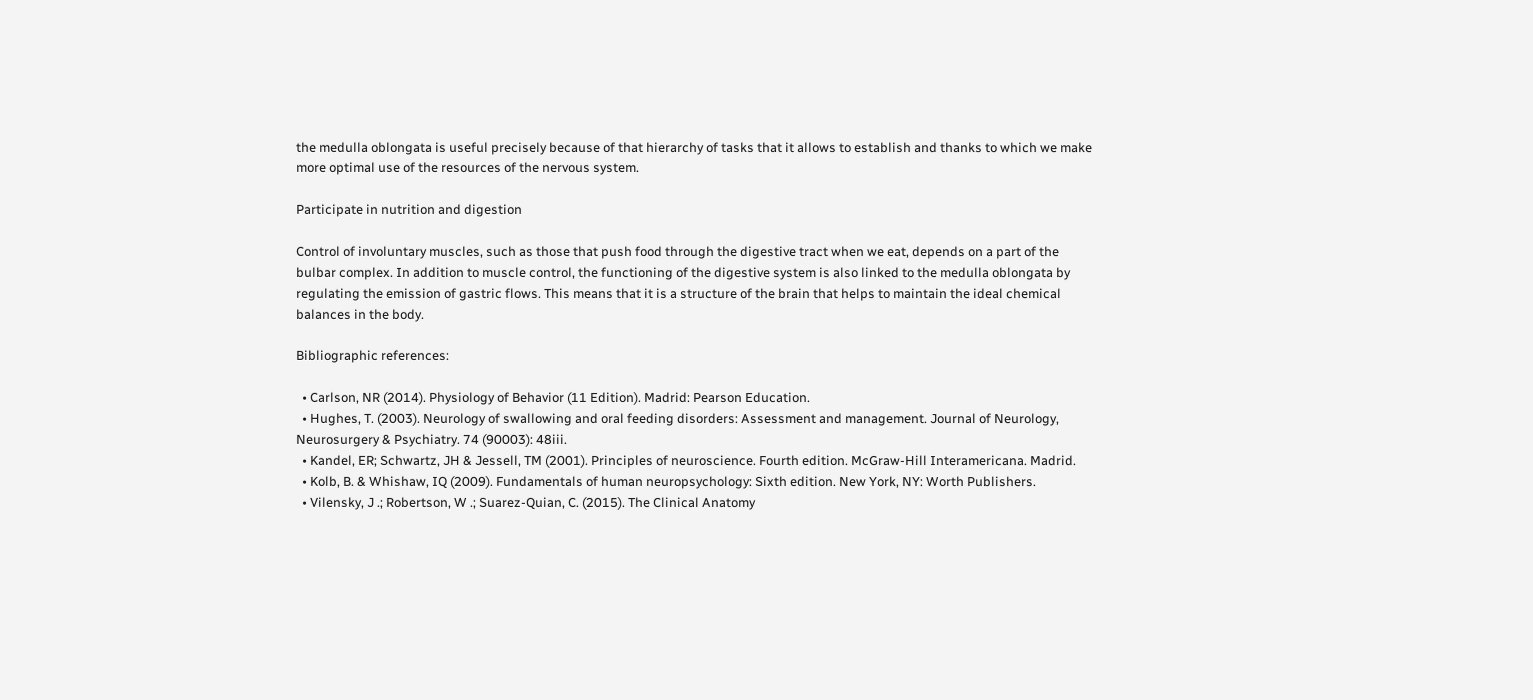the medulla oblongata is useful precisely because of that hierarchy of tasks that it allows to establish and thanks to which we make more optimal use of the resources of the nervous system.

Participate in nutrition and digestion

Control of involuntary muscles, such as those that push food through the digestive tract when we eat, depends on a part of the bulbar complex. In addition to muscle control, the functioning of the digestive system is also linked to the medulla oblongata by regulating the emission of gastric flows. This means that it is a structure of the brain that helps to maintain the ideal chemical balances in the body.

Bibliographic references:

  • Carlson, NR (2014). Physiology of Behavior (11 Edition). Madrid: Pearson Education.
  • Hughes, T. (2003). Neurology of swallowing and oral feeding disorders: Assessment and management. Journal of Neurology, Neurosurgery & Psychiatry. 74 (90003): 48iii.
  • Kandel, ER; Schwartz, JH & Jessell, TM (2001). Principles of neuroscience. Fourth edition. McGraw-Hill Interamericana. Madrid.
  • Kolb, B. & Whishaw, IQ (2009). Fundamentals of human neuropsychology: Sixth edition. New York, NY: Worth Publishers.
  • Vilensky, J .; Robertson, W .; Suarez-Quian, C. (2015). The Clinical Anatomy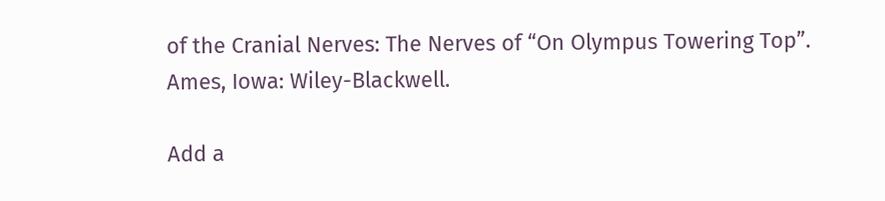of the Cranial Nerves: The Nerves of “On Olympus Towering Top”. Ames, Iowa: Wiley-Blackwell.

Add a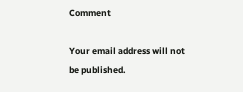Comment

Your email address will not be published.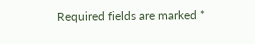Required fields are marked *